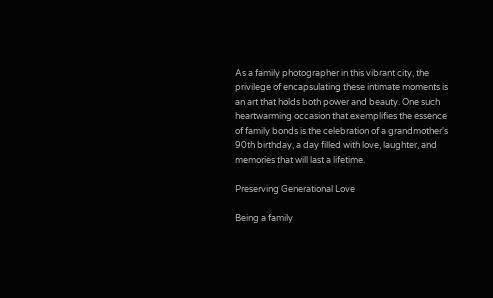As a family photographer in this vibrant city, the privilege of encapsulating these intimate moments is an art that holds both power and beauty. One such heartwarming occasion that exemplifies the essence of family bonds is the celebration of a grandmother's 90th birthday, a day filled with love, laughter, and memories that will last a lifetime.

Preserving Generational Love

Being a family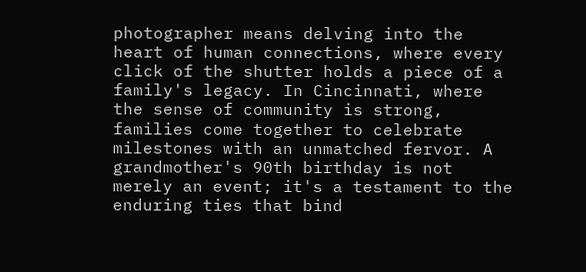photographer means delving into the heart of human connections, where every click of the shutter holds a piece of a family's legacy. In Cincinnati, where the sense of community is strong, families come together to celebrate milestones with an unmatched fervor. A grandmother's 90th birthday is not merely an event; it's a testament to the enduring ties that bind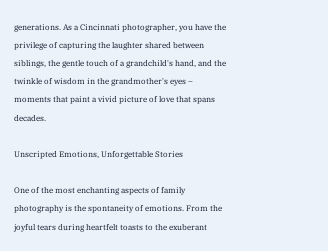generations. As a Cincinnati photographer, you have the privilege of capturing the laughter shared between siblings, the gentle touch of a grandchild's hand, and the twinkle of wisdom in the grandmother's eyes – moments that paint a vivid picture of love that spans decades.

Unscripted Emotions, Unforgettable Stories

One of the most enchanting aspects of family photography is the spontaneity of emotions. From the joyful tears during heartfelt toasts to the exuberant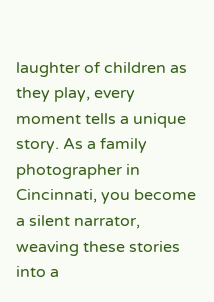laughter of children as they play, every moment tells a unique story. As a family photographer in Cincinnati, you become a silent narrator, weaving these stories into a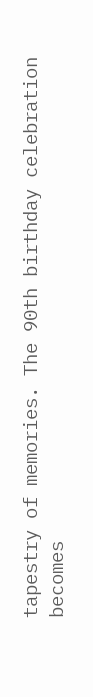tapestry of memories. The 90th birthday celebration becomes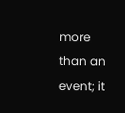more than an event; it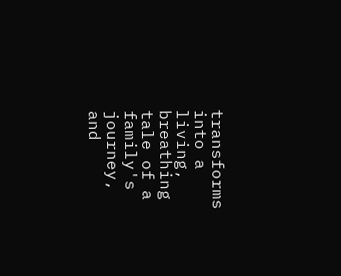transforms into a living, breathing tale of a family's journey, and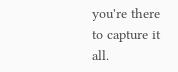you're there to capture it all.